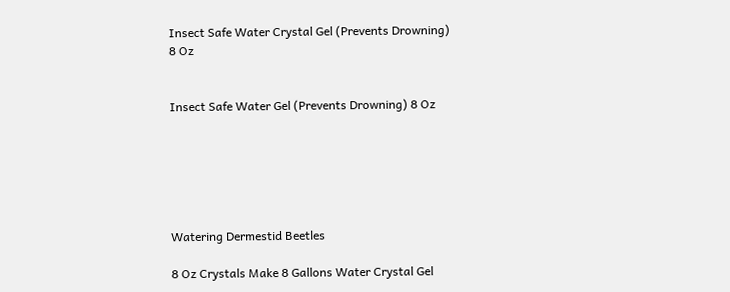Insect Safe Water Crystal Gel (Prevents Drowning) 8 Oz


Insect Safe Water Gel (Prevents Drowning) 8 Oz






Watering Dermestid Beetles

8 Oz Crystals Make 8 Gallons Water Crystal Gel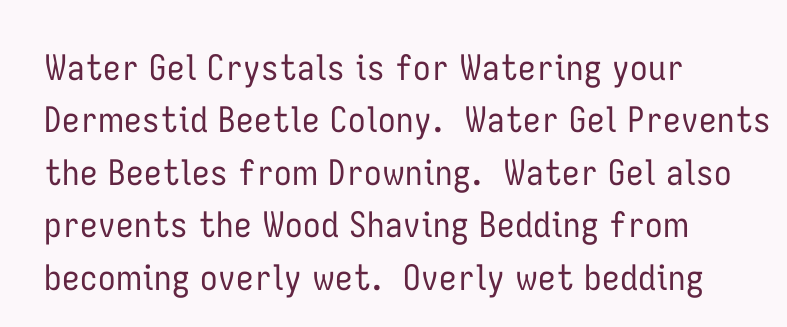Water Gel Crystals is for Watering your Dermestid Beetle Colony.  Water Gel Prevents the Beetles from Drowning.  Water Gel also prevents the Wood Shaving Bedding from becoming overly wet.  Overly wet bedding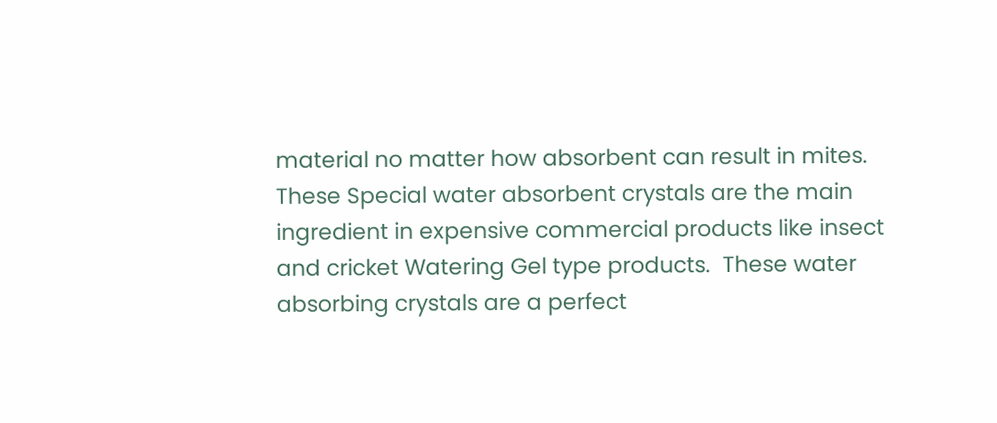material no matter how absorbent can result in mites.  These Special water absorbent crystals are the main ingredient in expensive commercial products like insect and cricket Watering Gel type products.  These water absorbing crystals are a perfect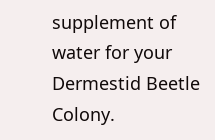supplement of water for your Dermestid Beetle Colony.